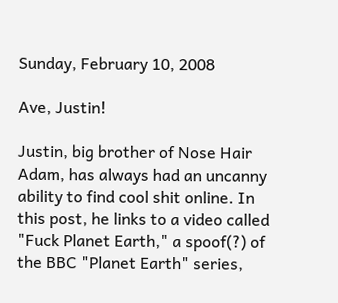Sunday, February 10, 2008

Ave, Justin!

Justin, big brother of Nose Hair Adam, has always had an uncanny ability to find cool shit online. In this post, he links to a video called "Fuck Planet Earth," a spoof(?) of the BBC "Planet Earth" series,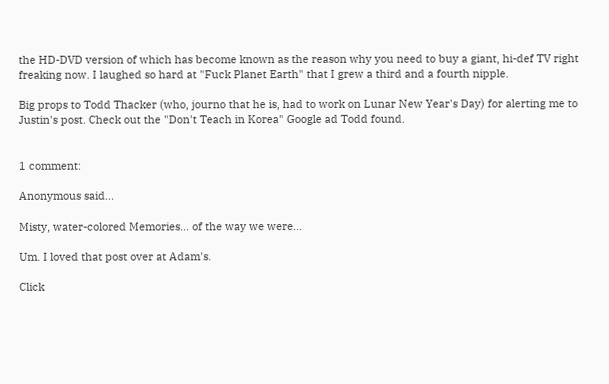the HD-DVD version of which has become known as the reason why you need to buy a giant, hi-def TV right freaking now. I laughed so hard at "Fuck Planet Earth" that I grew a third and a fourth nipple.

Big props to Todd Thacker (who, journo that he is, had to work on Lunar New Year's Day) for alerting me to Justin's post. Check out the "Don't Teach in Korea" Google ad Todd found.


1 comment:

Anonymous said...

Misty, water-colored Memories... of the way we were...

Um. I loved that post over at Adam's.

Click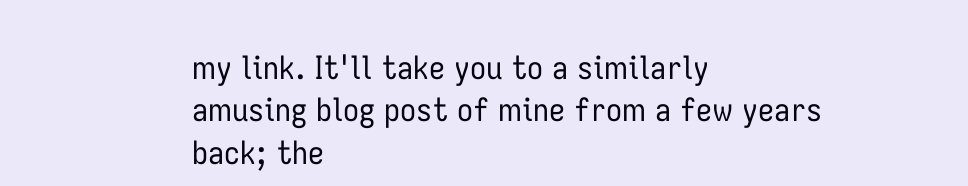my link. It'll take you to a similarly amusing blog post of mine from a few years back; the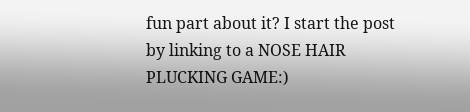fun part about it? I start the post by linking to a NOSE HAIR PLUCKING GAME:)